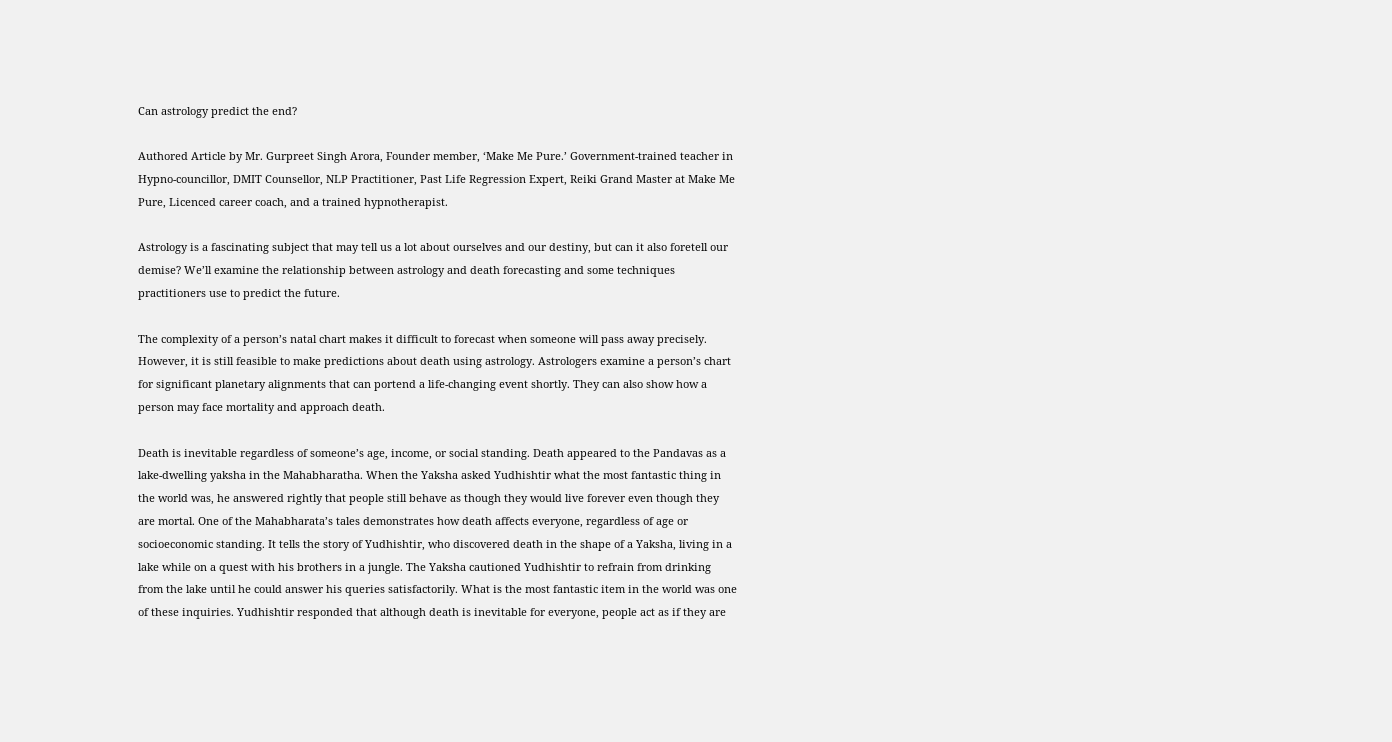Can astrology predict the end?

Authored Article by Mr. Gurpreet Singh Arora, Founder member, ‘Make Me Pure.’ Government-trained teacher in Hypno-councillor, DMIT Counsellor, NLP Practitioner, Past Life Regression Expert, Reiki Grand Master at Make Me Pure, Licenced career coach, and a trained hypnotherapist.

Astrology is a fascinating subject that may tell us a lot about ourselves and our destiny, but can it also foretell our demise? We’ll examine the relationship between astrology and death forecasting and some techniques practitioners use to predict the future.

The complexity of a person’s natal chart makes it difficult to forecast when someone will pass away precisely. However, it is still feasible to make predictions about death using astrology. Astrologers examine a person’s chart for significant planetary alignments that can portend a life-changing event shortly. They can also show how a person may face mortality and approach death.

Death is inevitable regardless of someone’s age, income, or social standing. Death appeared to the Pandavas as a lake-dwelling yaksha in the Mahabharatha. When the Yaksha asked Yudhishtir what the most fantastic thing in the world was, he answered rightly that people still behave as though they would live forever even though they are mortal. One of the Mahabharata’s tales demonstrates how death affects everyone, regardless of age or socioeconomic standing. It tells the story of Yudhishtir, who discovered death in the shape of a Yaksha, living in a lake while on a quest with his brothers in a jungle. The Yaksha cautioned Yudhishtir to refrain from drinking from the lake until he could answer his queries satisfactorily. What is the most fantastic item in the world was one of these inquiries. Yudhishtir responded that although death is inevitable for everyone, people act as if they are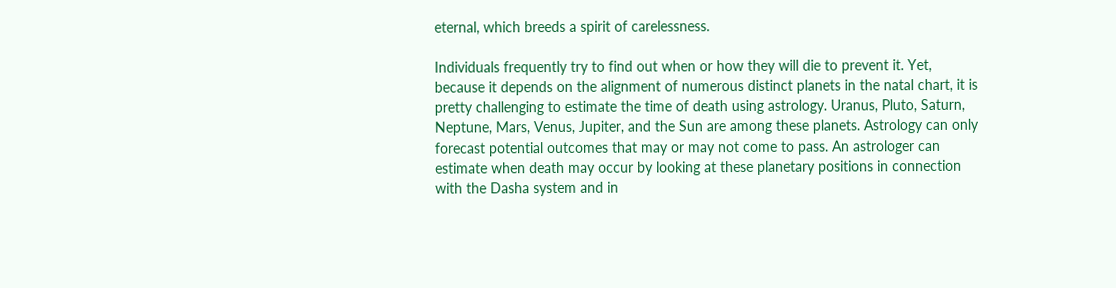eternal, which breeds a spirit of carelessness.

Individuals frequently try to find out when or how they will die to prevent it. Yet, because it depends on the alignment of numerous distinct planets in the natal chart, it is pretty challenging to estimate the time of death using astrology. Uranus, Pluto, Saturn, Neptune, Mars, Venus, Jupiter, and the Sun are among these planets. Astrology can only forecast potential outcomes that may or may not come to pass. An astrologer can estimate when death may occur by looking at these planetary positions in connection with the Dasha system and in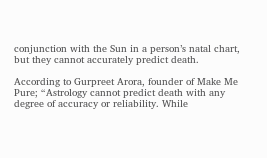conjunction with the Sun in a person’s natal chart, but they cannot accurately predict death.

According to Gurpreet Arora, founder of Make Me Pure; “Astrology cannot predict death with any degree of accuracy or reliability. While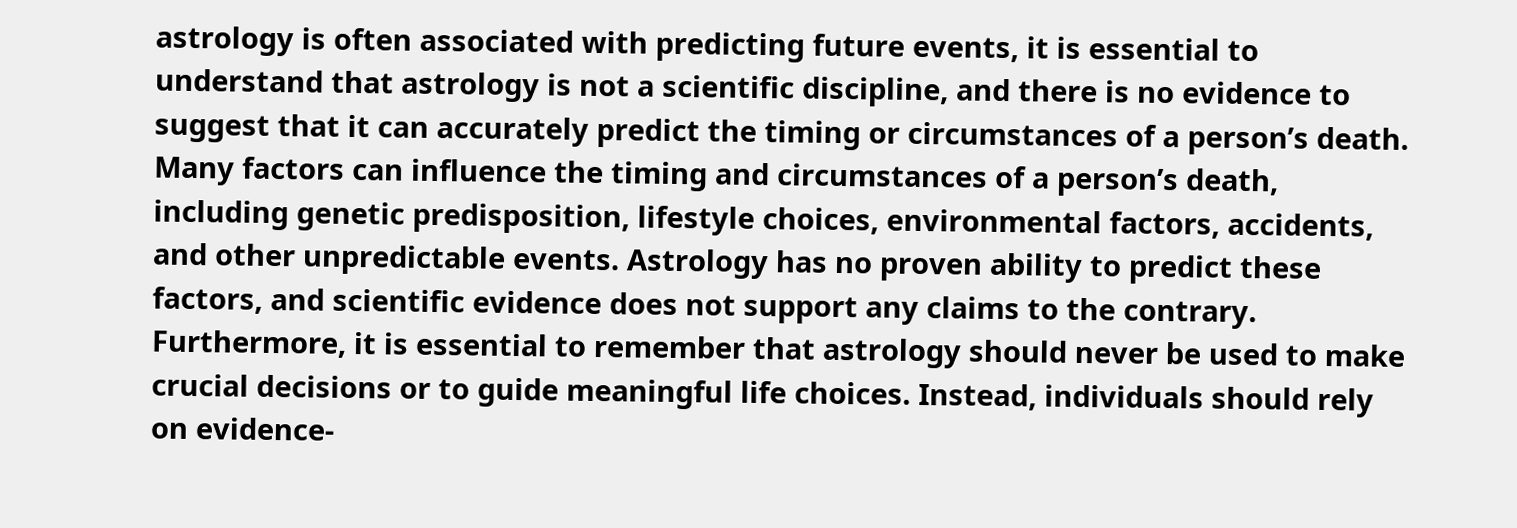astrology is often associated with predicting future events, it is essential to understand that astrology is not a scientific discipline, and there is no evidence to suggest that it can accurately predict the timing or circumstances of a person’s death. Many factors can influence the timing and circumstances of a person’s death, including genetic predisposition, lifestyle choices, environmental factors, accidents, and other unpredictable events. Astrology has no proven ability to predict these factors, and scientific evidence does not support any claims to the contrary. Furthermore, it is essential to remember that astrology should never be used to make crucial decisions or to guide meaningful life choices. Instead, individuals should rely on evidence-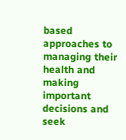based approaches to managing their health and making important decisions and seek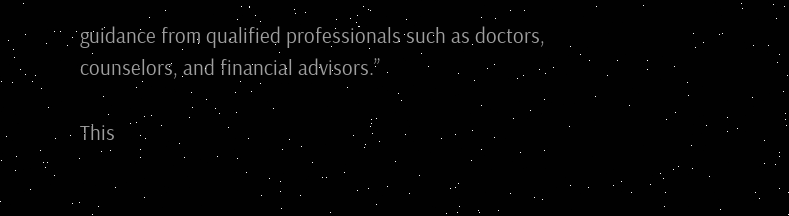guidance from qualified professionals such as doctors, counselors, and financial advisors.”

This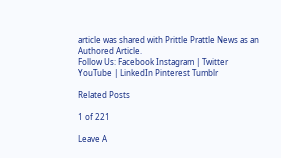article was shared with Prittle Prattle News as an Authored Article.
Follow Us: Facebook Instagram | Twitter YouTube | LinkedIn Pinterest Tumblr

Related Posts

1 of 221

Leave A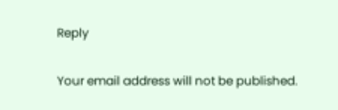Reply

Your email address will not be published.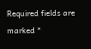Required fields are marked *